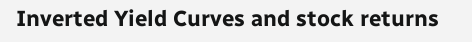Inverted Yield Curves and stock returns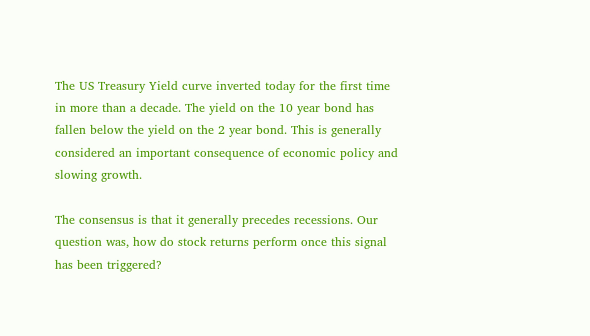The US Treasury Yield curve inverted today for the first time in more than a decade. The yield on the 10 year bond has fallen below the yield on the 2 year bond. This is generally considered an important consequence of economic policy and slowing growth.

The consensus is that it generally precedes recessions. Our question was, how do stock returns perform once this signal has been triggered?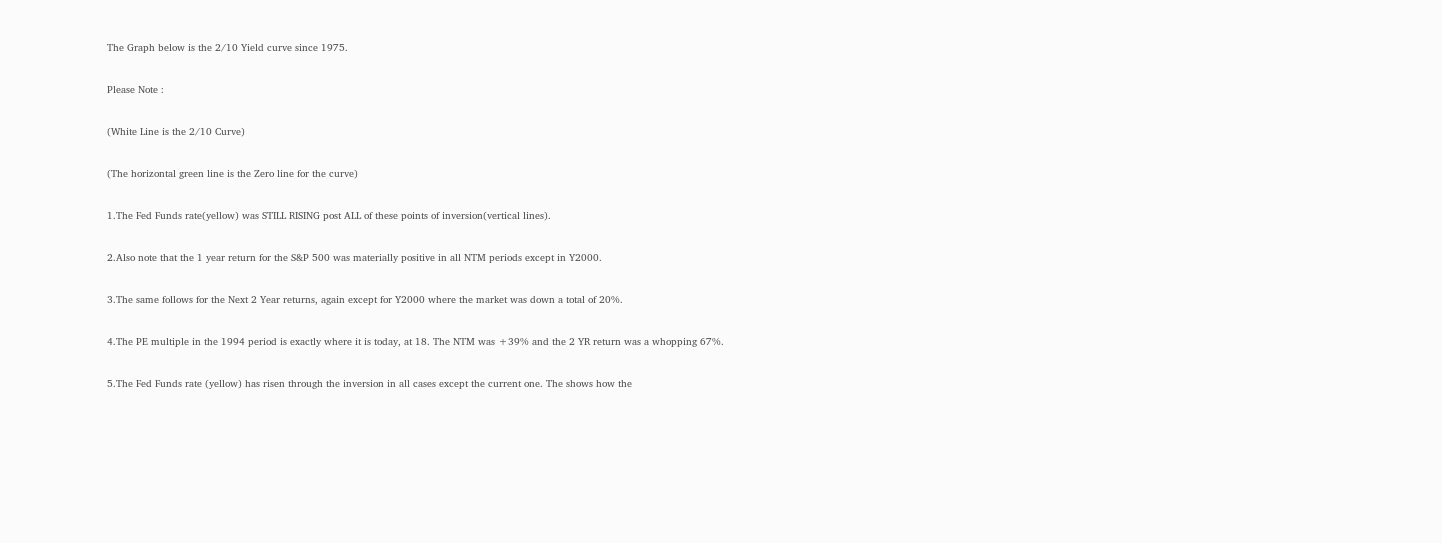The Graph below is the 2/10 Yield curve since 1975.

Please Note :

(White Line is the 2/10 Curve)

(The horizontal green line is the Zero line for the curve)

1.The Fed Funds rate(yellow) was STILL RISING post ALL of these points of inversion(vertical lines).

2.Also note that the 1 year return for the S&P 500 was materially positive in all NTM periods except in Y2000.

3.The same follows for the Next 2 Year returns, again except for Y2000 where the market was down a total of 20%.

4.The PE multiple in the 1994 period is exactly where it is today, at 18. The NTM was +39% and the 2 YR return was a whopping 67%.

5.The Fed Funds rate (yellow) has risen through the inversion in all cases except the current one. The shows how the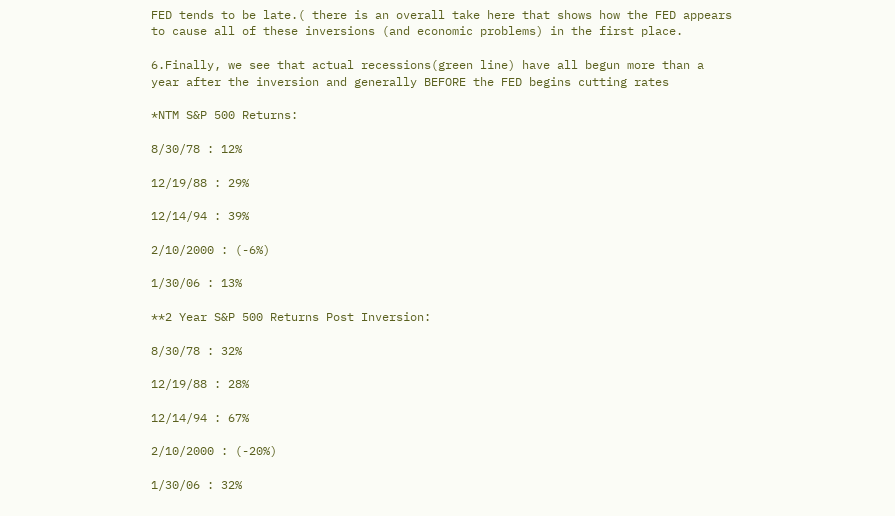FED tends to be late.( there is an overall take here that shows how the FED appears to cause all of these inversions (and economic problems) in the first place.

6.Finally, we see that actual recessions(green line) have all begun more than a year after the inversion and generally BEFORE the FED begins cutting rates

*NTM S&P 500 Returns:

8/30/78 : 12%

12/19/88 : 29%

12/14/94 : 39%

2/10/2000 : (-6%)

1/30/06 : 13%

**2 Year S&P 500 Returns Post Inversion:

8/30/78 : 32%

12/19/88 : 28%

12/14/94 : 67%

2/10/2000 : (-20%)

1/30/06 : 32%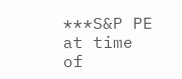***S&P PE at time of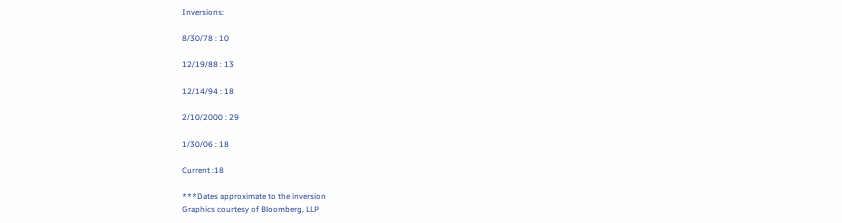Inversions:

8/30/78 : 10

12/19/88 : 13

12/14/94 : 18

2/10/2000 : 29

1/30/06 : 18

Current :18

***Dates approximate to the inversion
Graphics courtesy of Bloomberg, LLP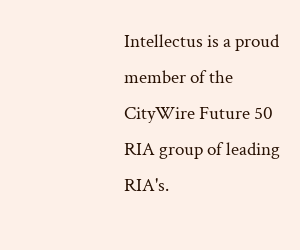Intellectus is a proud member of the CityWire Future 50 RIA group of leading RIA's.